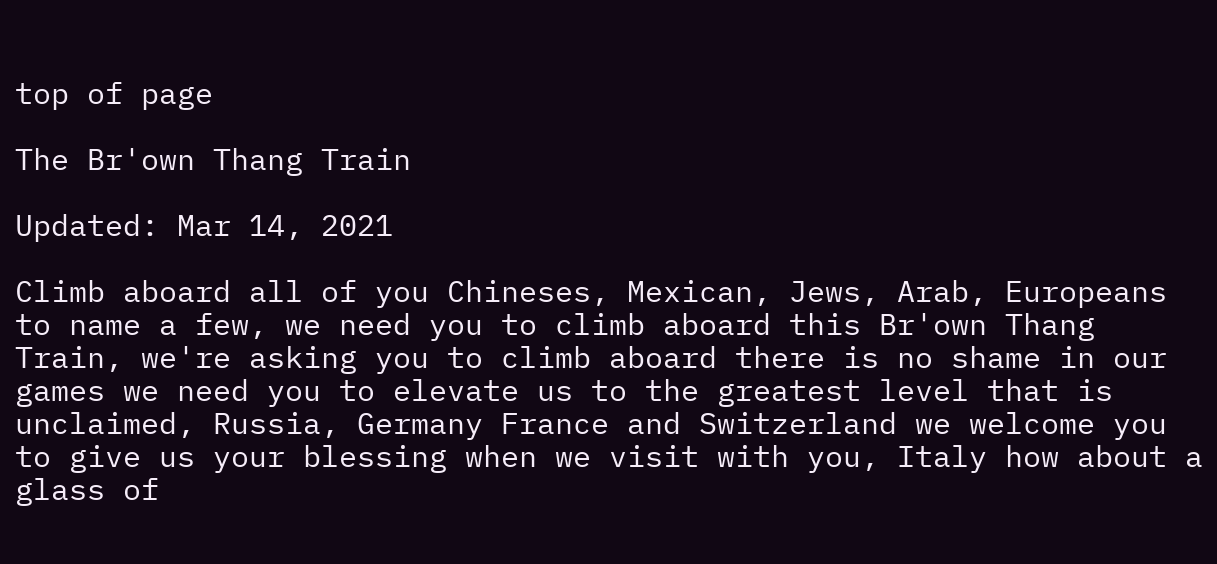top of page

The Br'own Thang Train

Updated: Mar 14, 2021

Climb aboard all of you Chineses, Mexican, Jews, Arab, Europeans to name a few, we need you to climb aboard this Br'own Thang Train, we're asking you to climb aboard there is no shame in our games we need you to elevate us to the greatest level that is unclaimed, Russia, Germany France and Switzerland we welcome you to give us your blessing when we visit with you, Italy how about a glass of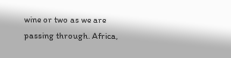wine or two as we are passing through. Africa,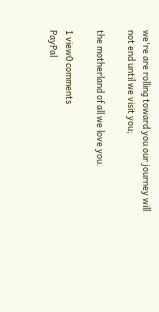we're are rolling toward you our journey will not end until we visit you;

the motherland of all we love you.

1 view0 comments
PayPal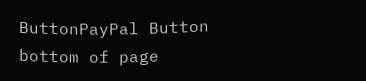ButtonPayPal Button
bottom of page